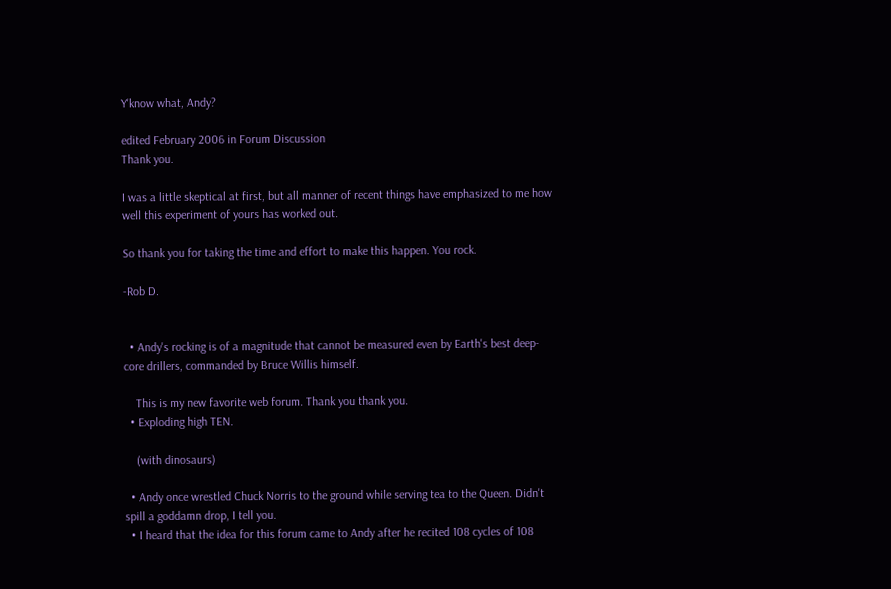Y'know what, Andy?

edited February 2006 in Forum Discussion
Thank you.

I was a little skeptical at first, but all manner of recent things have emphasized to me how well this experiment of yours has worked out.

So thank you for taking the time and effort to make this happen. You rock.

-Rob D.


  • Andy's rocking is of a magnitude that cannot be measured even by Earth's best deep-core drillers, commanded by Bruce Willis himself.

    This is my new favorite web forum. Thank you thank you.
  • Exploding high TEN.

    (with dinosaurs)

  • Andy once wrestled Chuck Norris to the ground while serving tea to the Queen. Didn't spill a goddamn drop, I tell you.
  • I heard that the idea for this forum came to Andy after he recited 108 cycles of 108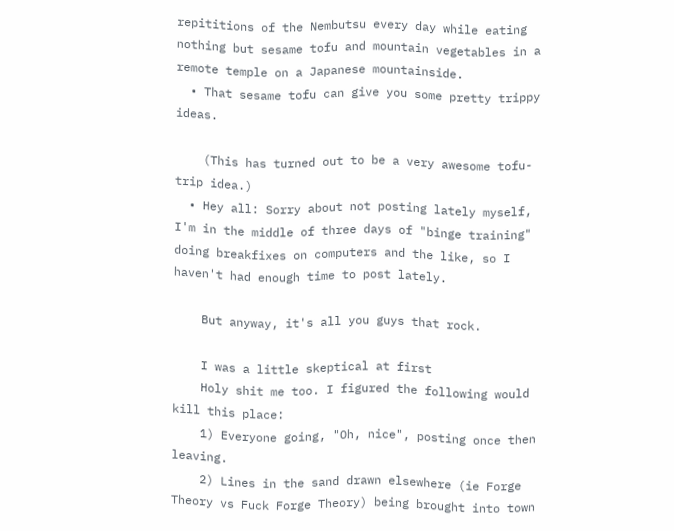repititions of the Nembutsu every day while eating nothing but sesame tofu and mountain vegetables in a remote temple on a Japanese mountainside.
  • That sesame tofu can give you some pretty trippy ideas.

    (This has turned out to be a very awesome tofu-trip idea.)
  • Hey all: Sorry about not posting lately myself, I'm in the middle of three days of "binge training" doing breakfixes on computers and the like, so I haven't had enough time to post lately.

    But anyway, it's all you guys that rock.

    I was a little skeptical at first
    Holy shit me too. I figured the following would kill this place:
    1) Everyone going, "Oh, nice", posting once then leaving.
    2) Lines in the sand drawn elsewhere (ie Forge Theory vs Fuck Forge Theory) being brought into town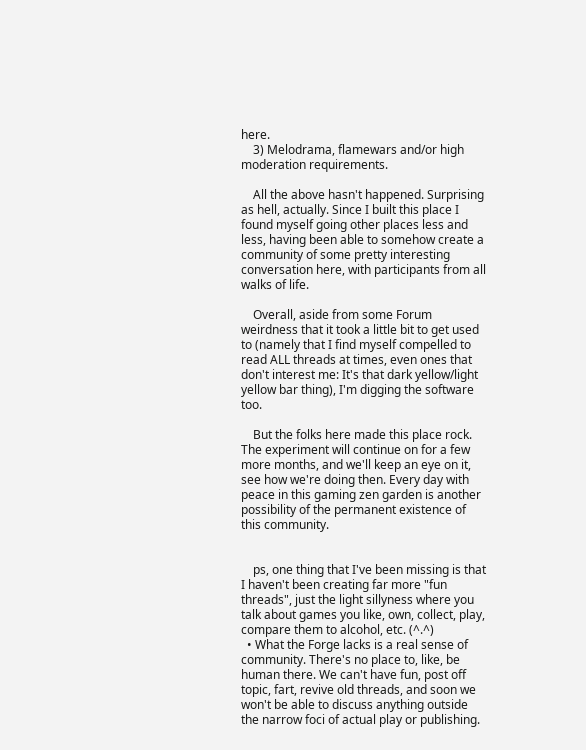here.
    3) Melodrama, flamewars and/or high moderation requirements.

    All the above hasn't happened. Surprising as hell, actually. Since I built this place I found myself going other places less and less, having been able to somehow create a community of some pretty interesting conversation here, with participants from all walks of life.

    Overall, aside from some Forum weirdness that it took a little bit to get used to (namely that I find myself compelled to read ALL threads at times, even ones that don't interest me: It's that dark yellow/light yellow bar thing), I'm digging the software too.

    But the folks here made this place rock. The experiment will continue on for a few more months, and we'll keep an eye on it, see how we're doing then. Every day with peace in this gaming zen garden is another possibility of the permanent existence of this community.


    ps, one thing that I've been missing is that I haven't been creating far more "fun threads", just the light sillyness where you talk about games you like, own, collect, play, compare them to alcohol, etc. (^.^)
  • What the Forge lacks is a real sense of community. There's no place to, like, be human there. We can't have fun, post off topic, fart, revive old threads, and soon we won't be able to discuss anything outside the narrow foci of actual play or publishing.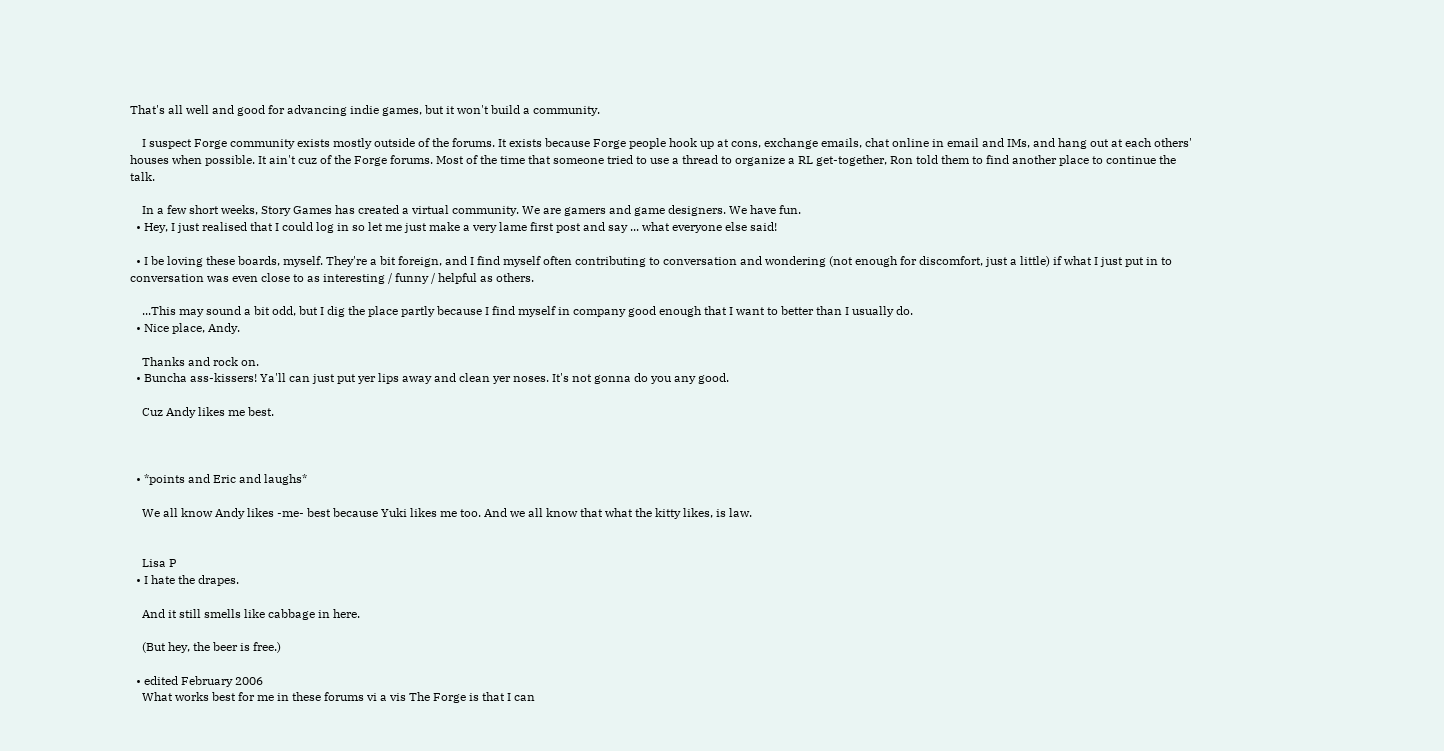That's all well and good for advancing indie games, but it won't build a community.

    I suspect Forge community exists mostly outside of the forums. It exists because Forge people hook up at cons, exchange emails, chat online in email and IMs, and hang out at each others' houses when possible. It ain't cuz of the Forge forums. Most of the time that someone tried to use a thread to organize a RL get-together, Ron told them to find another place to continue the talk.

    In a few short weeks, Story Games has created a virtual community. We are gamers and game designers. We have fun.
  • Hey, I just realised that I could log in so let me just make a very lame first post and say ... what everyone else said!

  • I be loving these boards, myself. They're a bit foreign, and I find myself often contributing to conversation and wondering (not enough for discomfort, just a little) if what I just put in to conversation was even close to as interesting / funny / helpful as others.

    ...This may sound a bit odd, but I dig the place partly because I find myself in company good enough that I want to better than I usually do.
  • Nice place, Andy.

    Thanks and rock on.
  • Buncha ass-kissers! Ya'll can just put yer lips away and clean yer noses. It's not gonna do you any good.

    Cuz Andy likes me best.



  • *points and Eric and laughs*

    We all know Andy likes -me- best because Yuki likes me too. And we all know that what the kitty likes, is law.


    Lisa P
  • I hate the drapes.

    And it still smells like cabbage in here.

    (But hey, the beer is free.)

  • edited February 2006
    What works best for me in these forums vi a vis The Forge is that I can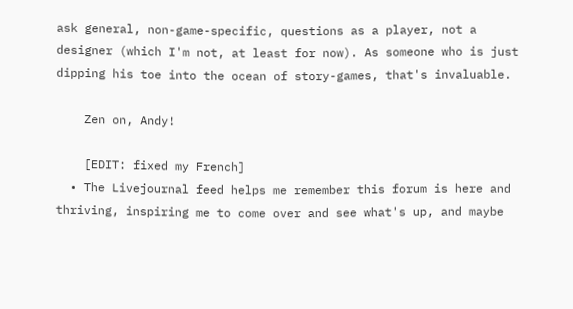ask general, non-game-specific, questions as a player, not a designer (which I'm not, at least for now). As someone who is just dipping his toe into the ocean of story-games, that's invaluable.

    Zen on, Andy!

    [EDIT: fixed my French]
  • The Livejournal feed helps me remember this forum is here and thriving, inspiring me to come over and see what's up, and maybe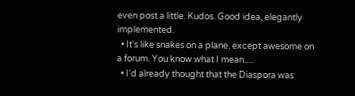even post a little. Kudos. Good idea, elegantly implemented.
  • It's like snakes on a plane, except awesome on a forum. You know what I mean.....
  • I'd already thought that the Diaspora was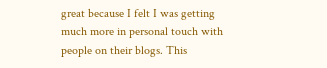great because I felt I was getting much more in personal touch with people on their blogs. This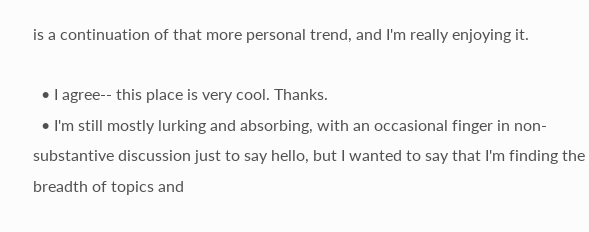is a continuation of that more personal trend, and I'm really enjoying it.

  • I agree-- this place is very cool. Thanks.
  • I'm still mostly lurking and absorbing, with an occasional finger in non-substantive discussion just to say hello, but I wanted to say that I'm finding the breadth of topics and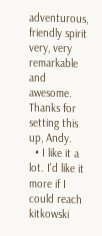adventurous, friendly spirit very, very remarkable and awesome. Thanks for setting this up, Andy.
  • I like it a lot. I'd like it more if I could reach kitkowski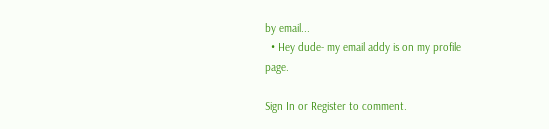by email...
  • Hey dude- my email addy is on my profile page.

Sign In or Register to comment.